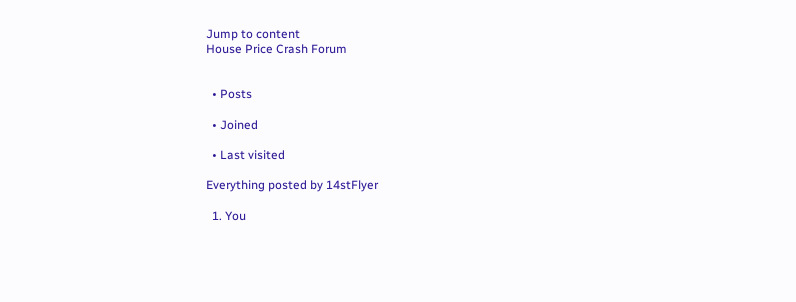Jump to content
House Price Crash Forum


  • Posts

  • Joined

  • Last visited

Everything posted by 14stFlyer

  1. You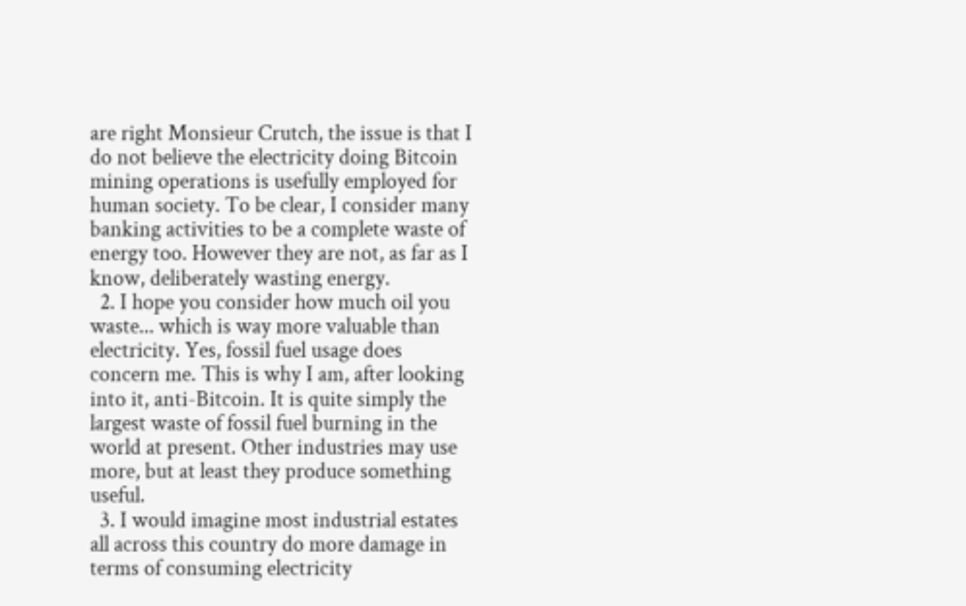are right Monsieur Crutch, the issue is that I do not believe the electricity doing Bitcoin mining operations is usefully employed for human society. To be clear, I consider many banking activities to be a complete waste of energy too. However they are not, as far as I know, deliberately wasting energy.
  2. I hope you consider how much oil you waste... which is way more valuable than electricity. Yes, fossil fuel usage does concern me. This is why I am, after looking into it, anti-Bitcoin. It is quite simply the largest waste of fossil fuel burning in the world at present. Other industries may use more, but at least they produce something useful.
  3. I would imagine most industrial estates all across this country do more damage in terms of consuming electricity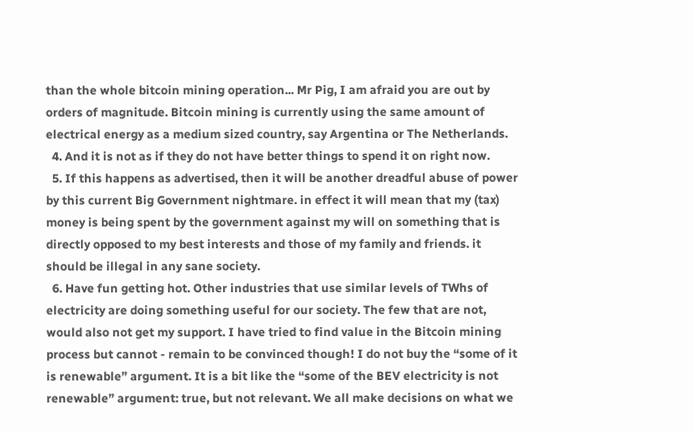than the whole bitcoin mining operation... Mr Pig, I am afraid you are out by orders of magnitude. Bitcoin mining is currently using the same amount of electrical energy as a medium sized country, say Argentina or The Netherlands.
  4. And it is not as if they do not have better things to spend it on right now.
  5. If this happens as advertised, then it will be another dreadful abuse of power by this current Big Government nightmare. in effect it will mean that my (tax) money is being spent by the government against my will on something that is directly opposed to my best interests and those of my family and friends. it should be illegal in any sane society.
  6. Have fun getting hot. Other industries that use similar levels of TWhs of electricity are doing something useful for our society. The few that are not, would also not get my support. I have tried to find value in the Bitcoin mining process but cannot - remain to be convinced though! I do not buy the “some of it is renewable” argument. It is a bit like the “some of the BEV electricity is not renewable” argument: true, but not relevant. We all make decisions on what we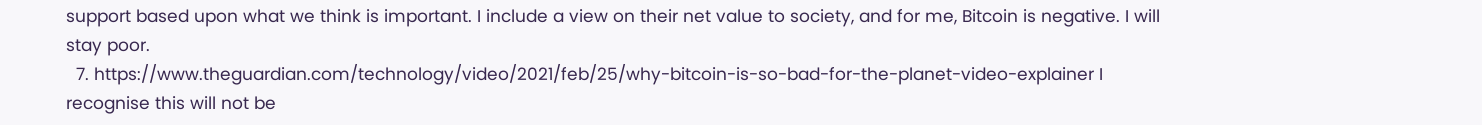support based upon what we think is important. I include a view on their net value to society, and for me, Bitcoin is negative. I will stay poor.
  7. https://www.theguardian.com/technology/video/2021/feb/25/why-bitcoin-is-so-bad-for-the-planet-video-explainer I recognise this will not be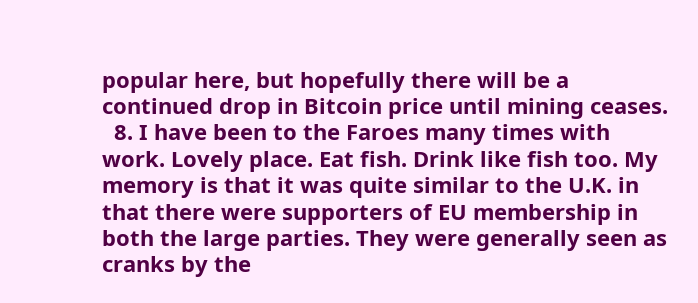popular here, but hopefully there will be a continued drop in Bitcoin price until mining ceases.
  8. I have been to the Faroes many times with work. Lovely place. Eat fish. Drink like fish too. My memory is that it was quite similar to the U.K. in that there were supporters of EU membership in both the large parties. They were generally seen as cranks by the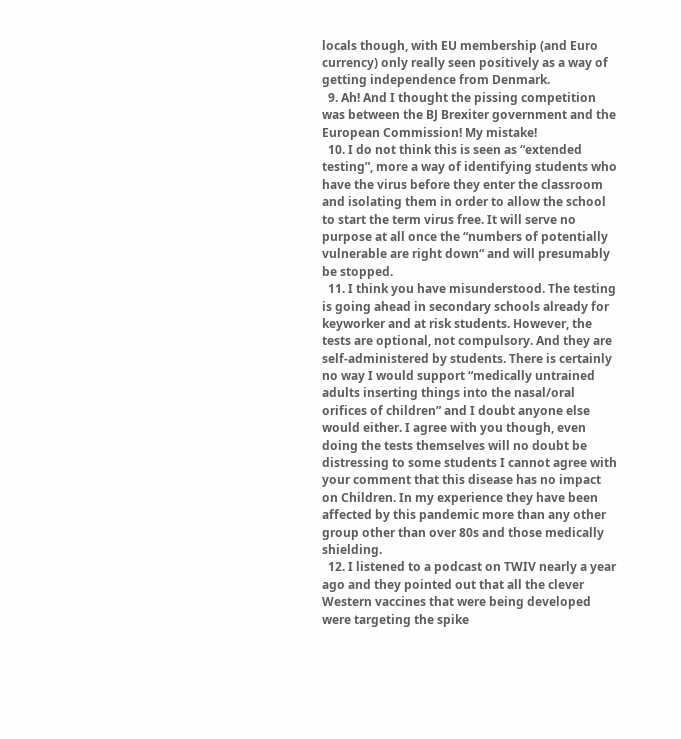locals though, with EU membership (and Euro currency) only really seen positively as a way of getting independence from Denmark.
  9. Ah! And I thought the pissing competition was between the BJ Brexiter government and the European Commission! My mistake!
  10. I do not think this is seen as “extended testing”, more a way of identifying students who have the virus before they enter the classroom and isolating them in order to allow the school to start the term virus free. It will serve no purpose at all once the “numbers of potentially vulnerable are right down“ and will presumably be stopped.
  11. I think you have misunderstood. The testing is going ahead in secondary schools already for keyworker and at risk students. However, the tests are optional, not compulsory. And they are self-administered by students. There is certainly no way I would support “medically untrained adults inserting things into the nasal/oral orifices of children” and I doubt anyone else would either. I agree with you though, even doing the tests themselves will no doubt be distressing to some students I cannot agree with your comment that this disease has no impact on Children. In my experience they have been affected by this pandemic more than any other group other than over 80s and those medically shielding.
  12. I listened to a podcast on TWIV nearly a year ago and they pointed out that all the clever Western vaccines that were being developed were targeting the spike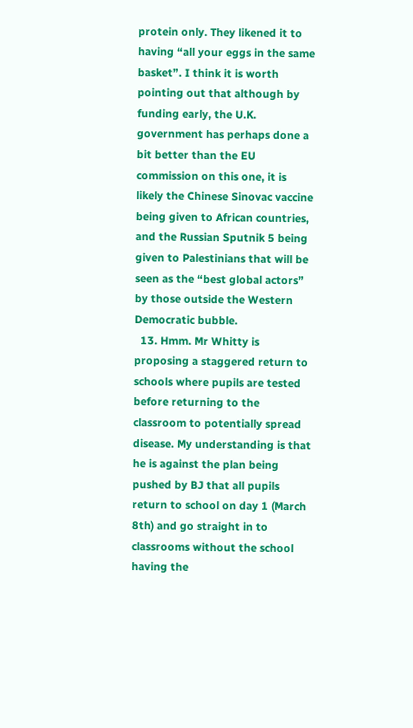protein only. They likened it to having “all your eggs in the same basket”. I think it is worth pointing out that although by funding early, the U.K. government has perhaps done a bit better than the EU commission on this one, it is likely the Chinese Sinovac vaccine being given to African countries, and the Russian Sputnik 5 being given to Palestinians that will be seen as the “best global actors” by those outside the Western Democratic bubble.
  13. Hmm. Mr Whitty is proposing a staggered return to schools where pupils are tested before returning to the classroom to potentially spread disease. My understanding is that he is against the plan being pushed by BJ that all pupils return to school on day 1 (March 8th) and go straight in to classrooms without the school having the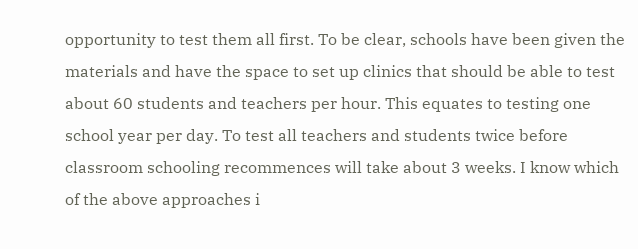opportunity to test them all first. To be clear, schools have been given the materials and have the space to set up clinics that should be able to test about 60 students and teachers per hour. This equates to testing one school year per day. To test all teachers and students twice before classroom schooling recommences will take about 3 weeks. I know which of the above approaches i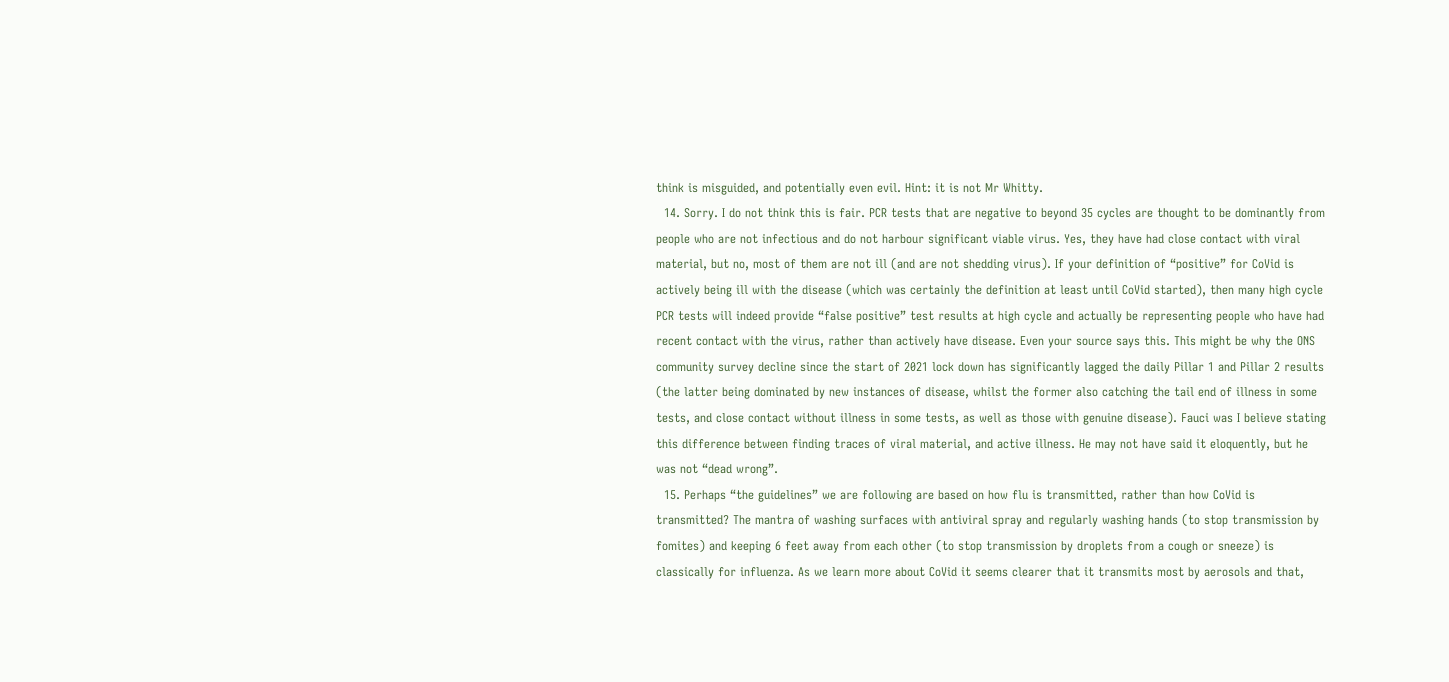think is misguided, and potentially even evil. Hint: it is not Mr Whitty.
  14. Sorry. I do not think this is fair. PCR tests that are negative to beyond 35 cycles are thought to be dominantly from people who are not infectious and do not harbour significant viable virus. Yes, they have had close contact with viral material, but no, most of them are not ill (and are not shedding virus). If your definition of “positive” for CoVid is actively being ill with the disease (which was certainly the definition at least until CoVid started), then many high cycle PCR tests will indeed provide “false positive” test results at high cycle and actually be representing people who have had recent contact with the virus, rather than actively have disease. Even your source says this. This might be why the ONS community survey decline since the start of 2021 lock down has significantly lagged the daily Pillar 1 and Pillar 2 results (the latter being dominated by new instances of disease, whilst the former also catching the tail end of illness in some tests, and close contact without illness in some tests, as well as those with genuine disease). Fauci was I believe stating this difference between finding traces of viral material, and active illness. He may not have said it eloquently, but he was not “dead wrong”.
  15. Perhaps “the guidelines” we are following are based on how flu is transmitted, rather than how CoVid is transmitted? The mantra of washing surfaces with antiviral spray and regularly washing hands (to stop transmission by fomites) and keeping 6 feet away from each other (to stop transmission by droplets from a cough or sneeze) is classically for influenza. As we learn more about CoVid it seems clearer that it transmits most by aerosols and that,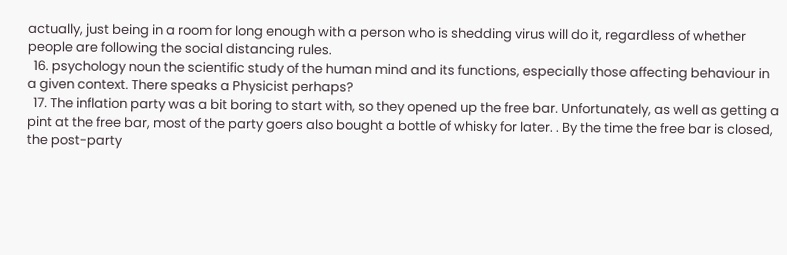actually, just being in a room for long enough with a person who is shedding virus will do it, regardless of whether people are following the social distancing rules.
  16. psychology noun the scientific study of the human mind and its functions, especially those affecting behaviour in a given context. There speaks a Physicist perhaps?
  17. The inflation party was a bit boring to start with, so they opened up the free bar. Unfortunately, as well as getting a pint at the free bar, most of the party goers also bought a bottle of whisky for later. . By the time the free bar is closed, the post-party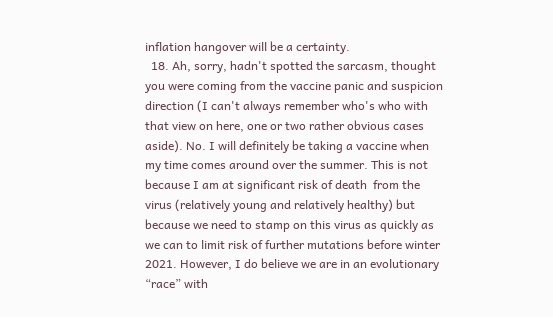inflation hangover will be a certainty.
  18. Ah, sorry, hadn't spotted the sarcasm, thought you were coming from the vaccine panic and suspicion direction (I can't always remember who's who with that view on here, one or two rather obvious cases aside). No. I will definitely be taking a vaccine when my time comes around over the summer. This is not because I am at significant risk of death  from the virus (relatively young and relatively healthy) but because we need to stamp on this virus as quickly as we can to limit risk of further mutations before winter 2021. However, I do believe we are in an evolutionary “race” with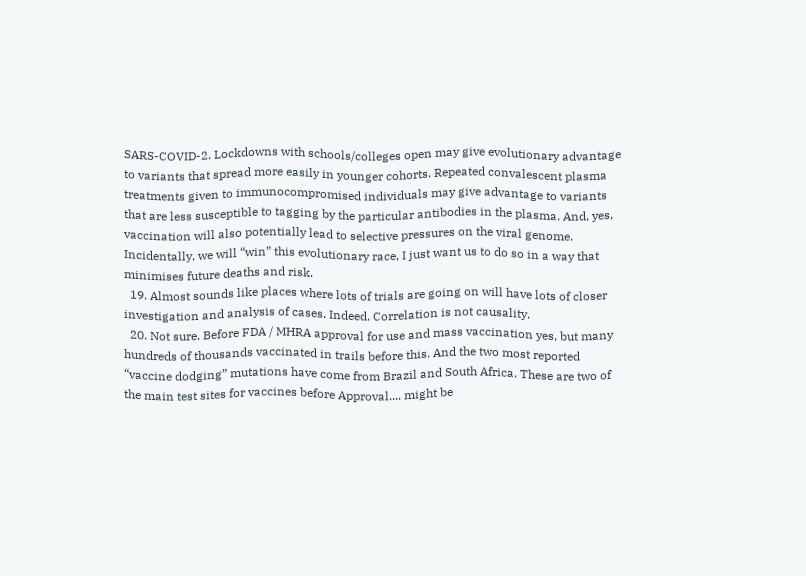SARS-COVID-2. Lockdowns with schools/colleges open may give evolutionary advantage to variants that spread more easily in younger cohorts. Repeated convalescent plasma treatments given to immunocompromised individuals may give advantage to variants that are less susceptible to tagging by the particular antibodies in the plasma. And, yes, vaccination will also potentially lead to selective pressures on the viral genome. Incidentally, we will “win” this evolutionary race, I just want us to do so in a way that minimises future deaths and risk.
  19. Almost sounds like places where lots of trials are going on will have lots of closer investigation and analysis of cases. Indeed. Correlation is not causality.
  20. Not sure. Before FDA / MHRA approval for use and mass vaccination yes, but many hundreds of thousands vaccinated in trails before this. And the two most reported “vaccine dodging” mutations have come from Brazil and South Africa. These are two of the main test sites for vaccines before Approval.... might be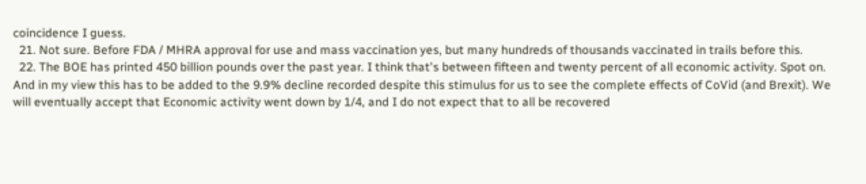coincidence I guess.
  21. Not sure. Before FDA / MHRA approval for use and mass vaccination yes, but many hundreds of thousands vaccinated in trails before this.
  22. The BOE has printed 450 billion pounds over the past year. I think that's between fifteen and twenty percent of all economic activity. Spot on. And in my view this has to be added to the 9.9% decline recorded despite this stimulus for us to see the complete effects of CoVid (and Brexit). We will eventually accept that Economic activity went down by 1/4, and I do not expect that to all be recovered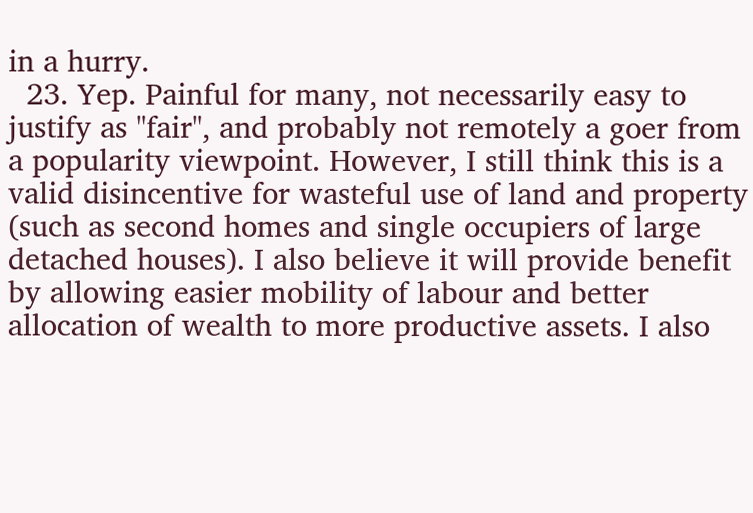in a hurry.
  23. Yep. Painful for many, not necessarily easy to justify as "fair", and probably not remotely a goer from a popularity viewpoint. However, I still think this is a valid disincentive for wasteful use of land and property (such as second homes and single occupiers of large detached houses). I also believe it will provide benefit by allowing easier mobility of labour and better allocation of wealth to more productive assets. I also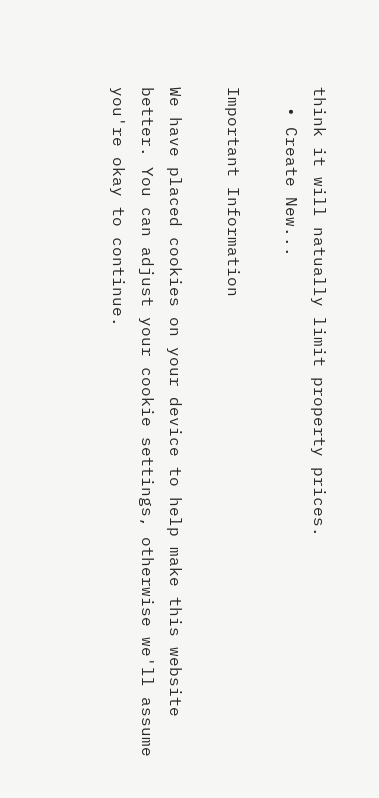think it will natually limit property prices.
  • Create New...

Important Information

We have placed cookies on your device to help make this website better. You can adjust your cookie settings, otherwise we'll assume you're okay to continue.